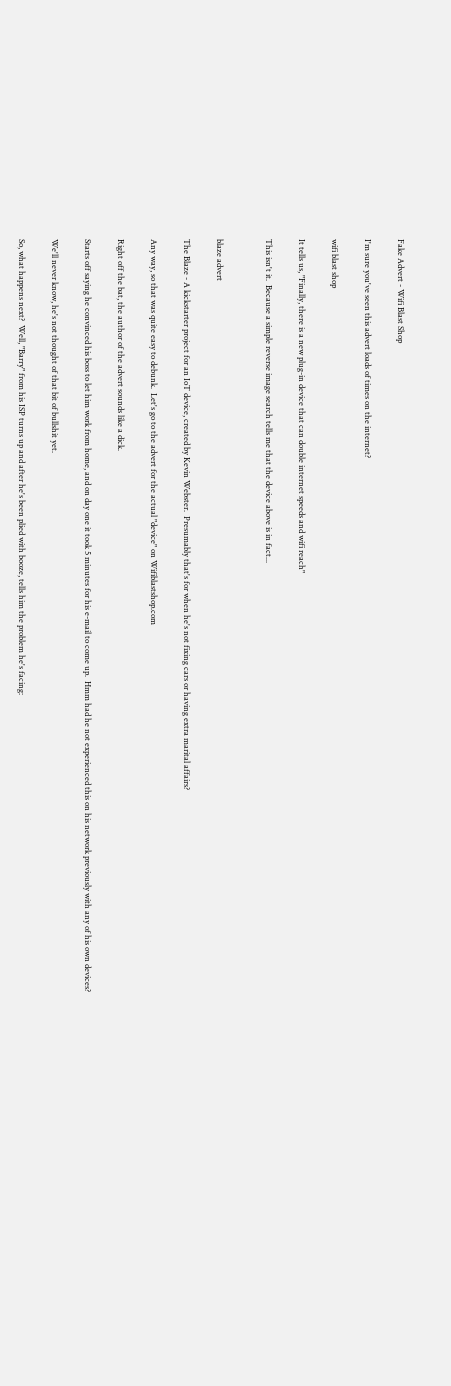Fake Advert - Wifi Blast Shop

I'm sure you've seen this advert loads of times on the internet?

wifi blast shop

It tells us, "Finally, there is a new plug-in device that can double internet speeds and wifi reach"

This isn't it.  Because a simple reverse image search tells me that the device above is in fact...


blaze advert

The Blaze - A kickstarter project for an IoT device, created by Kevin Webster.  Presumably that's for when he's not fixing cars or having extra marital affairs?

Any way, so that was quite easy to debunk.  Let's go to the advert for the actual "device" on Wifiblastshop.com

Right off the bat, the author of the advert sounds like a dick.

Starts off saying he convinced his boss to let him work from home, and on day one it took 5 minutes for his e-mail to come up.  Hmm had he not experienced this on his network previously with any of his own devices?

We'll never know, he's not thought of that bit of bullshit yet.

So, what happens next?  Well, "Barry" from his ISP turns up and after he's been plied with booze, tells him the problem he's facing: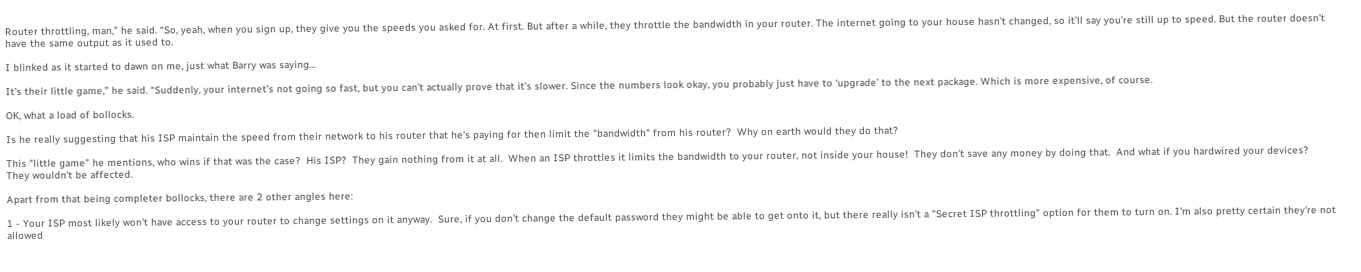Router throttling, man,” he said. “So, yeah, when you sign up, they give you the speeds you asked for. At first. But after a while, they throttle the bandwidth in your router. The internet going to your house hasn’t changed, so it’ll say you’re still up to speed. But the router doesn’t have the same output as it used to.

I blinked as it started to dawn on me, just what Barry was saying...

It’s their little game,” he said. “Suddenly, your internet’s not going so fast, but you can’t actually prove that it’s slower. Since the numbers look okay, you probably just have to ‘upgrade’ to the next package. Which is more expensive, of course.

OK, what a load of bollocks.

Is he really suggesting that his ISP maintain the speed from their network to his router that he's paying for then limit the "bandwidth" from his router?  Why on earth would they do that?

This "little game" he mentions, who wins if that was the case?  His ISP?  They gain nothing from it at all.  When an ISP throttles it limits the bandwidth to your router, not inside your house!  They don't save any money by doing that.  And what if you hardwired your devices?  They wouldn't be affected.

Apart from that being completer bollocks, there are 2 other angles here:

1 - Your ISP most likely won't have access to your router to change settings on it anyway.  Sure, if you don't change the default password they might be able to get onto it, but there really isn't a "Secret ISP throttling" option for them to turn on. I'm also pretty certain they're not allowed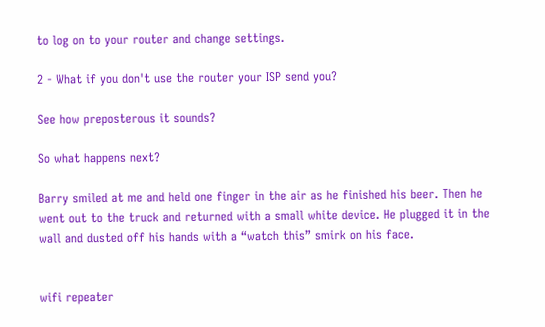to log on to your router and change settings.

2 - What if you don't use the router your ISP send you?

See how preposterous it sounds?

So what happens next?

Barry smiled at me and held one finger in the air as he finished his beer. Then he went out to the truck and returned with a small white device. He plugged it in the wall and dusted off his hands with a “watch this” smirk on his face.


wifi repeater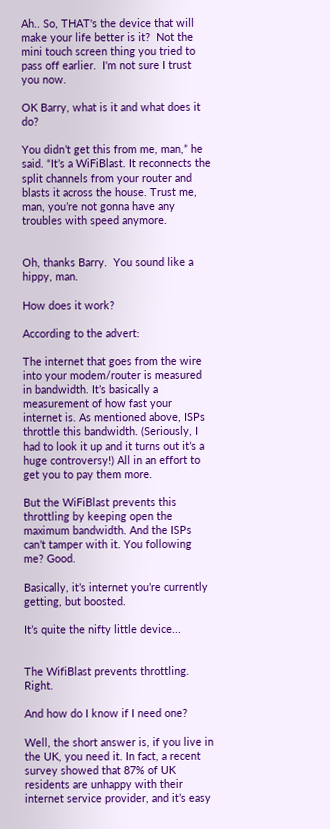Ah.. So, THAT's the device that will make your life better is it?  Not the mini touch screen thing you tried to pass off earlier.  I'm not sure I trust you now.

OK Barry, what is it and what does it do?

You didn’t get this from me, man,” he said. “It’s a WiFiBlast. It reconnects the split channels from your router and blasts it across the house. Trust me, man, you’re not gonna have any troubles with speed anymore.


Oh, thanks Barry.  You sound like a hippy, man.

How does it work?

According to the advert:

The internet that goes from the wire into your modem/router is measured in bandwidth. It’s basically a measurement of how fast your internet is. As mentioned above, ISPs throttle this bandwidth. (Seriously, I had to look it up and it turns out it’s a huge controversy!) All in an effort to get you to pay them more.

But the WiFiBlast prevents this throttling by keeping open the maximum bandwidth. And the ISPs can’t tamper with it. You following me? Good.

Basically, it’s internet you’re currently getting, but boosted.

It’s quite the nifty little device...


The WifiBlast prevents throttling.  Right.

And how do I know if I need one?

Well, the short answer is, if you live in the UK, you need it. In fact, a recent survey showed that 87% of UK residents are unhappy with their internet service provider, and it’s easy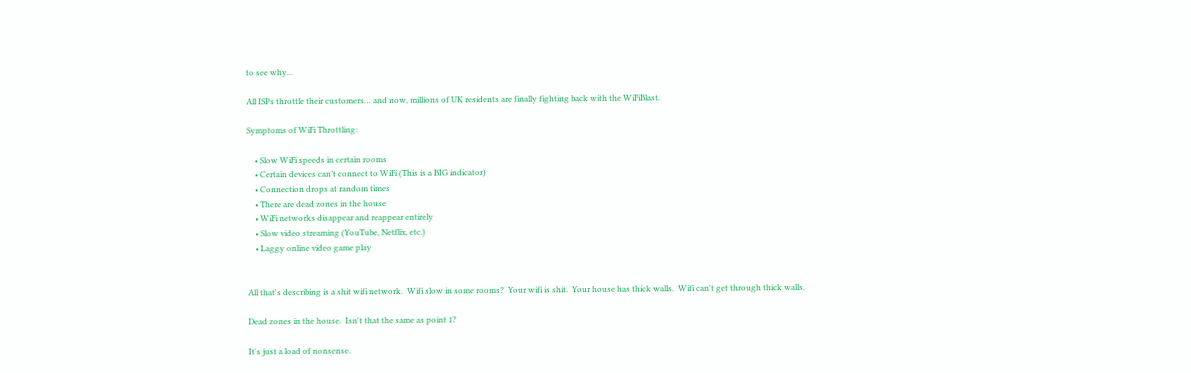to see why...

All ISPs throttle their customers… and now, millions of UK residents are finally fighting back with the WiFiBlast.

Symptoms of WiFi Throttling:

    • Slow WiFi speeds in certain rooms
    • Certain devices can’t connect to WiFi (This is a BIG indicator)
    • Connection drops at random times
    • There are dead zones in the house
    • WiFi networks disappear and reappear entirely
    • Slow video streaming (YouTube, Netflix, etc.)
    • Laggy online video game play


All that's describing is a shit wifi network.  Wifi slow in some rooms?  Your wifi is shit.  Your house has thick walls.  Wifi can't get through thick walls.

Dead zones in the house.  Isn't that the same as point 1?

It's just a load of nonsense.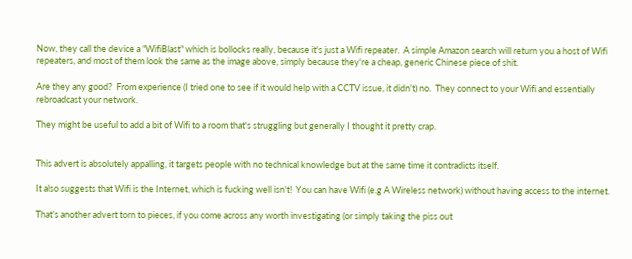Now, they call the device a "WifiBlast" which is bollocks really, because it's just a Wifi repeater.  A simple Amazon search will return you a host of Wifi repeaters, and most of them look the same as the image above, simply because they're a cheap, generic Chinese piece of shit.

Are they any good?  From experience (I tried one to see if it would help with a CCTV issue, it didn't) no.  They connect to your Wifi and essentially rebroadcast your network.

They might be useful to add a bit of Wifi to a room that's struggling but generally I thought it pretty crap.


This advert is absolutely appalling, it targets people with no technical knowledge but at the same time it contradicts itself.

It also suggests that Wifi is the Internet, which is fucking well isn't!  You can have Wifi (e.g A Wireless network) without having access to the internet.

That's another advert torn to pieces, if you come across any worth investigating (or simply taking the piss out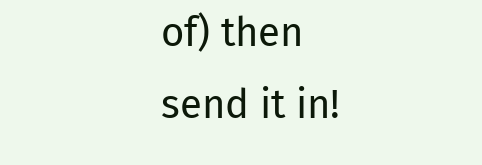of) then send it in!